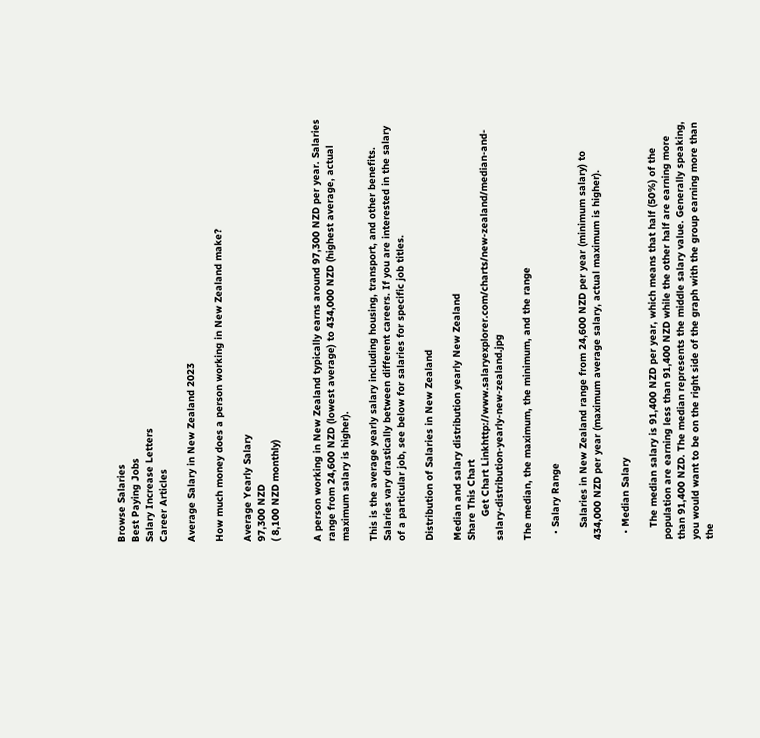Browse Salaries
Best Paying Jobs
Salary Increase Letters
Career Articles

Average Salary in New Zealand 2023

How much money does a person working in New Zealand make?

Average Yearly Salary
97,300 NZD
( 8,100 NZD monthly)


A person working in New Zealand typically earns around 97,300 NZD per year. Salaries range from 24,600 NZD (lowest average) to 434,000 NZD (highest average, actual maximum salary is higher).

This is the average yearly salary including housing, transport, and other benefits. Salaries vary drastically between different careers. If you are interested in the salary of a particular job, see below for salaries for specific job titles.

Distribution of Salaries in New Zealand

Median and salary distribution yearly New Zealand
Share This Chart
        Get Chart Linkhttp://www.salaryexplorer.com/charts/new-zealand/median-and-salary-distribution-yearly-new-zealand.jpg

The median, the maximum, the minimum, and the range

  • Salary Range

    Salaries in New Zealand range from 24,600 NZD per year (minimum salary) to 434,000 NZD per year (maximum average salary, actual maximum is higher).

  • Median Salary

    The median salary is 91,400 NZD per year, which means that half (50%) of the population are earning less than 91,400 NZD while the other half are earning more than 91,400 NZD. The median represents the middle salary value. Generally speaking, you would want to be on the right side of the graph with the group earning more than the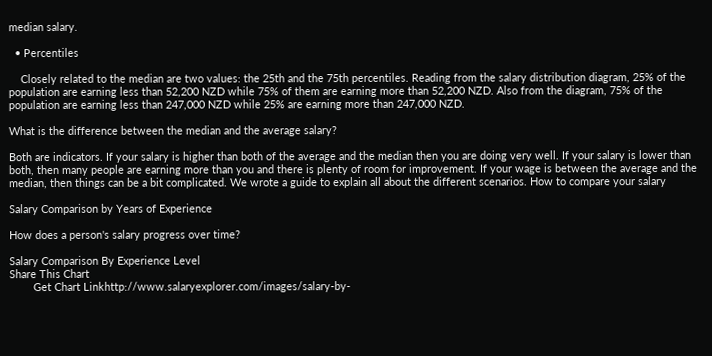median salary.

  • Percentiles

    Closely related to the median are two values: the 25th and the 75th percentiles. Reading from the salary distribution diagram, 25% of the population are earning less than 52,200 NZD while 75% of them are earning more than 52,200 NZD. Also from the diagram, 75% of the population are earning less than 247,000 NZD while 25% are earning more than 247,000 NZD.

What is the difference between the median and the average salary?

Both are indicators. If your salary is higher than both of the average and the median then you are doing very well. If your salary is lower than both, then many people are earning more than you and there is plenty of room for improvement. If your wage is between the average and the median, then things can be a bit complicated. We wrote a guide to explain all about the different scenarios. How to compare your salary

Salary Comparison by Years of Experience

How does a person's salary progress over time?

Salary Comparison By Experience Level
Share This Chart
        Get Chart Linkhttp://www.salaryexplorer.com/images/salary-by-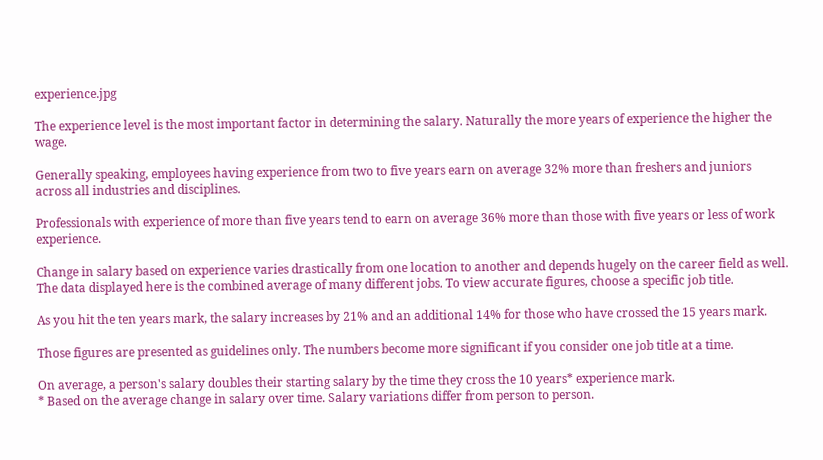experience.jpg

The experience level is the most important factor in determining the salary. Naturally the more years of experience the higher the wage.

Generally speaking, employees having experience from two to five years earn on average 32% more than freshers and juniors across all industries and disciplines.

Professionals with experience of more than five years tend to earn on average 36% more than those with five years or less of work experience.

Change in salary based on experience varies drastically from one location to another and depends hugely on the career field as well. The data displayed here is the combined average of many different jobs. To view accurate figures, choose a specific job title.

As you hit the ten years mark, the salary increases by 21% and an additional 14% for those who have crossed the 15 years mark.

Those figures are presented as guidelines only. The numbers become more significant if you consider one job title at a time.

On average, a person's salary doubles their starting salary by the time they cross the 10 years* experience mark.
* Based on the average change in salary over time. Salary variations differ from person to person.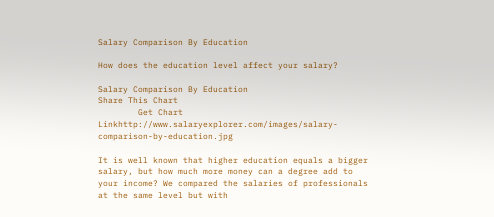Salary Comparison By Education

How does the education level affect your salary?

Salary Comparison By Education
Share This Chart
        Get Chart Linkhttp://www.salaryexplorer.com/images/salary-comparison-by-education.jpg

It is well known that higher education equals a bigger salary, but how much more money can a degree add to your income? We compared the salaries of professionals at the same level but with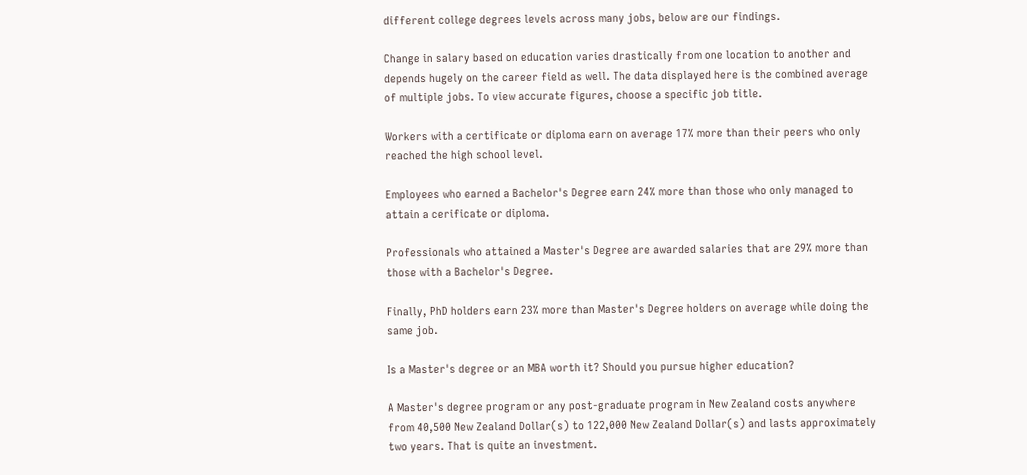different college degrees levels across many jobs, below are our findings.

Change in salary based on education varies drastically from one location to another and depends hugely on the career field as well. The data displayed here is the combined average of multiple jobs. To view accurate figures, choose a specific job title.

Workers with a certificate or diploma earn on average 17% more than their peers who only reached the high school level.

Employees who earned a Bachelor's Degree earn 24% more than those who only managed to attain a cerificate or diploma.

Professionals who attained a Master's Degree are awarded salaries that are 29% more than those with a Bachelor's Degree.

Finally, PhD holders earn 23% more than Master's Degree holders on average while doing the same job.

Is a Master's degree or an MBA worth it? Should you pursue higher education?

A Master's degree program or any post-graduate program in New Zealand costs anywhere from 40,500 New Zealand Dollar(s) to 122,000 New Zealand Dollar(s) and lasts approximately two years. That is quite an investment.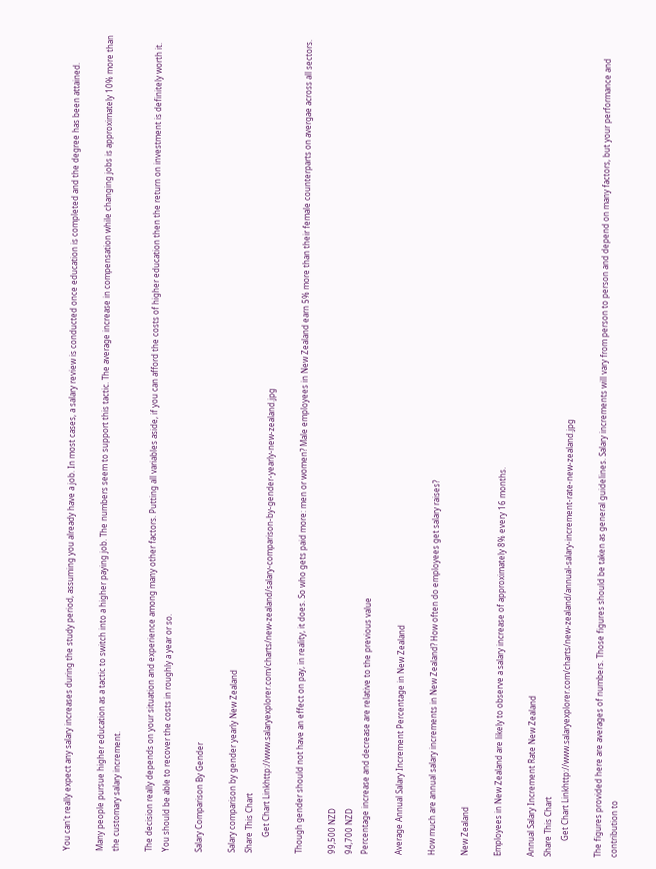You can't really expect any salary increases during the study period, assuming you already have a job. In most cases, a salary review is conducted once education is completed and the degree has been attained.

Many people pursue higher education as a tactic to switch into a higher paying job. The numbers seem to support this tactic. The average increase in compensation while changing jobs is approximately 10% more than the customary salary increment.

The decision really depends on your situation and experience among many other factors. Putting all variables aside, if you can afford the costs of higher education then the return on investment is definitely worth it. You should be able to recover the costs in roughly a year or so.

Salary Comparison By Gender

Salary comparison by gender yearly New Zealand
Share This Chart
        Get Chart Linkhttp://www.salaryexplorer.com/charts/new-zealand/salary-comparison-by-gender-yearly-new-zealand.jpg

Though gender should not have an effect on pay, in reality, it does. So who gets paid more: men or women? Male employees in New Zealand earn 5% more than their female counterparts on avergae across all sectors.

99,500 NZD
94,700 NZD
Percentage increase and decrease are relative to the previous value

Average Annual Salary Increment Percentage in New Zealand

How much are annual salary increments in New Zealand? How often do employees get salary raises?

New Zealand

Employees in New Zealand are likely to observe a salary increase of approximately 8% every 16 months.

Annual Salary Increment Rate New Zealand
Share This Chart
        Get Chart Linkhttp://www.salaryexplorer.com/charts/new-zealand/annual-salary-increment-rate-new-zealand.jpg

The figures provided here are averages of numbers. Those figures should be taken as general guidelines. Salary increments will vary from person to person and depend on many factors, but your performance and contribution to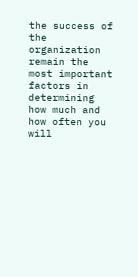the success of the organization remain the most important factors in determining how much and how often you will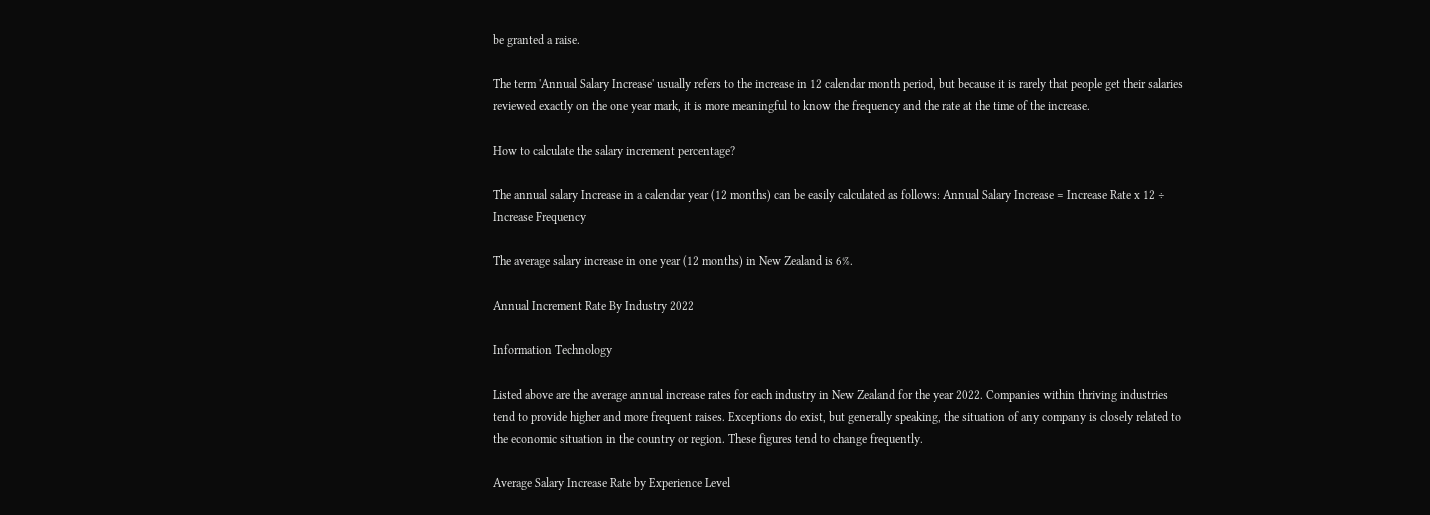be granted a raise.

The term 'Annual Salary Increase' usually refers to the increase in 12 calendar month period, but because it is rarely that people get their salaries reviewed exactly on the one year mark, it is more meaningful to know the frequency and the rate at the time of the increase.

How to calculate the salary increment percentage?

The annual salary Increase in a calendar year (12 months) can be easily calculated as follows: Annual Salary Increase = Increase Rate x 12 ÷ Increase Frequency

The average salary increase in one year (12 months) in New Zealand is 6%.

Annual Increment Rate By Industry 2022

Information Technology

Listed above are the average annual increase rates for each industry in New Zealand for the year 2022. Companies within thriving industries tend to provide higher and more frequent raises. Exceptions do exist, but generally speaking, the situation of any company is closely related to the economic situation in the country or region. These figures tend to change frequently.

Average Salary Increase Rate by Experience Level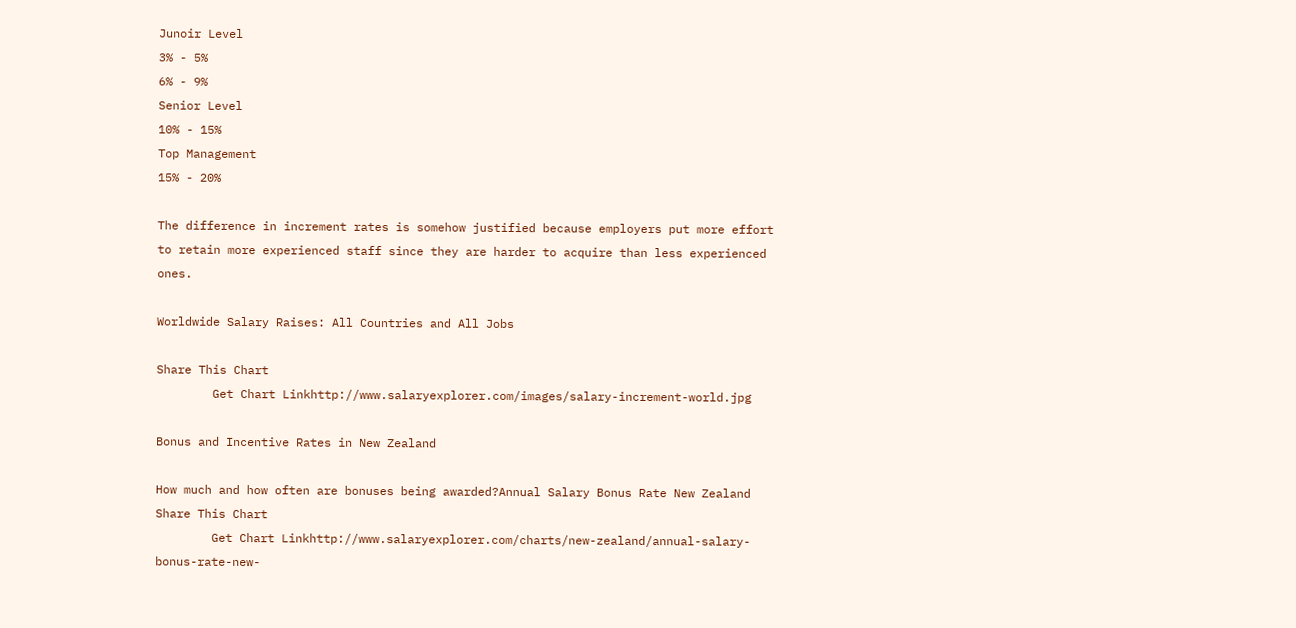Junoir Level
3% - 5%
6% - 9%
Senior Level
10% - 15%
Top Management
15% - 20%

The difference in increment rates is somehow justified because employers put more effort to retain more experienced staff since they are harder to acquire than less experienced ones.

Worldwide Salary Raises: All Countries and All Jobs

Share This Chart
        Get Chart Linkhttp://www.salaryexplorer.com/images/salary-increment-world.jpg

Bonus and Incentive Rates in New Zealand

How much and how often are bonuses being awarded?Annual Salary Bonus Rate New Zealand
Share This Chart
        Get Chart Linkhttp://www.salaryexplorer.com/charts/new-zealand/annual-salary-bonus-rate-new-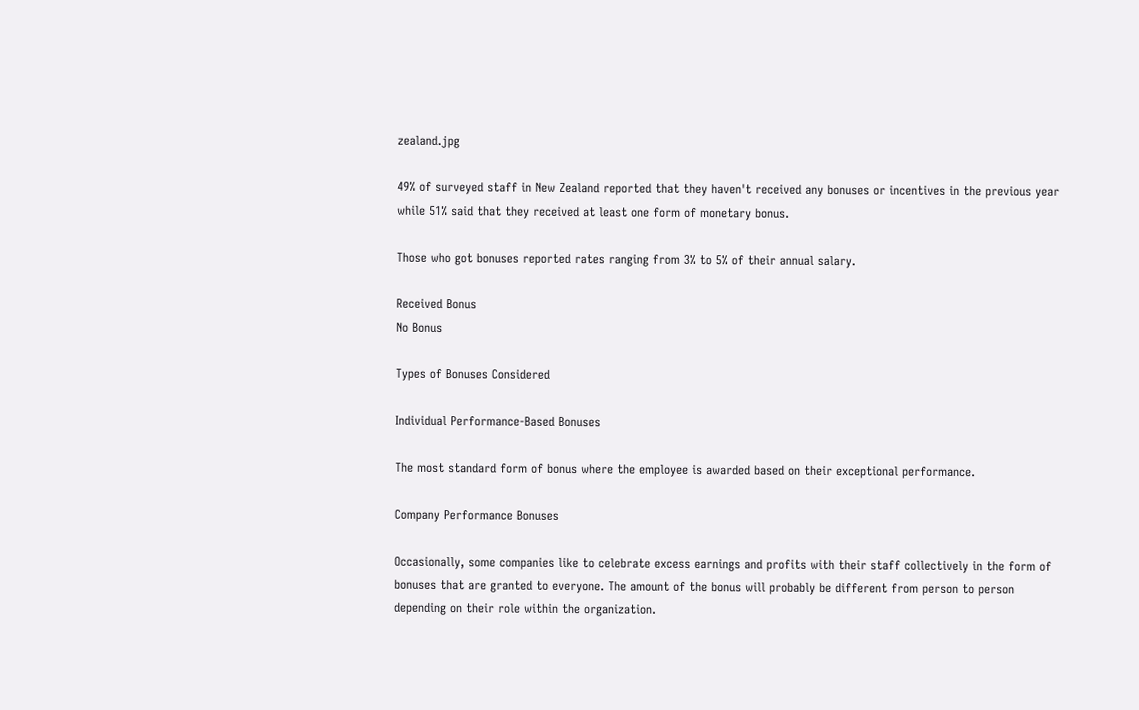zealand.jpg

49% of surveyed staff in New Zealand reported that they haven't received any bonuses or incentives in the previous year while 51% said that they received at least one form of monetary bonus.

Those who got bonuses reported rates ranging from 3% to 5% of their annual salary.

Received Bonus
No Bonus

Types of Bonuses Considered

Individual Performance-Based Bonuses

The most standard form of bonus where the employee is awarded based on their exceptional performance.

Company Performance Bonuses

Occasionally, some companies like to celebrate excess earnings and profits with their staff collectively in the form of bonuses that are granted to everyone. The amount of the bonus will probably be different from person to person depending on their role within the organization.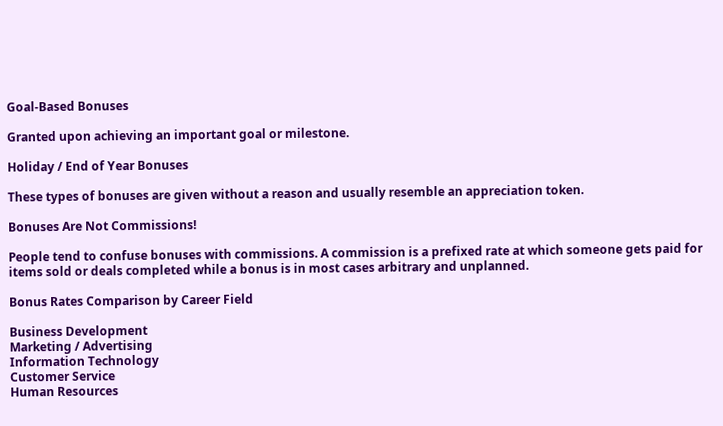Goal-Based Bonuses

Granted upon achieving an important goal or milestone.

Holiday / End of Year Bonuses

These types of bonuses are given without a reason and usually resemble an appreciation token.

Bonuses Are Not Commissions!

People tend to confuse bonuses with commissions. A commission is a prefixed rate at which someone gets paid for items sold or deals completed while a bonus is in most cases arbitrary and unplanned.

Bonus Rates Comparison by Career Field

Business Development
Marketing / Advertising
Information Technology
Customer Service
Human Resources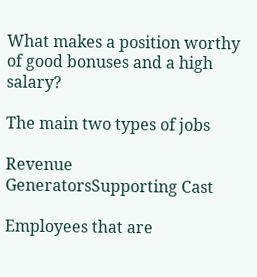What makes a position worthy of good bonuses and a high salary?

The main two types of jobs

Revenue GeneratorsSupporting Cast

Employees that are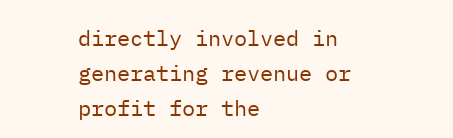directly involved in generating revenue or profit for the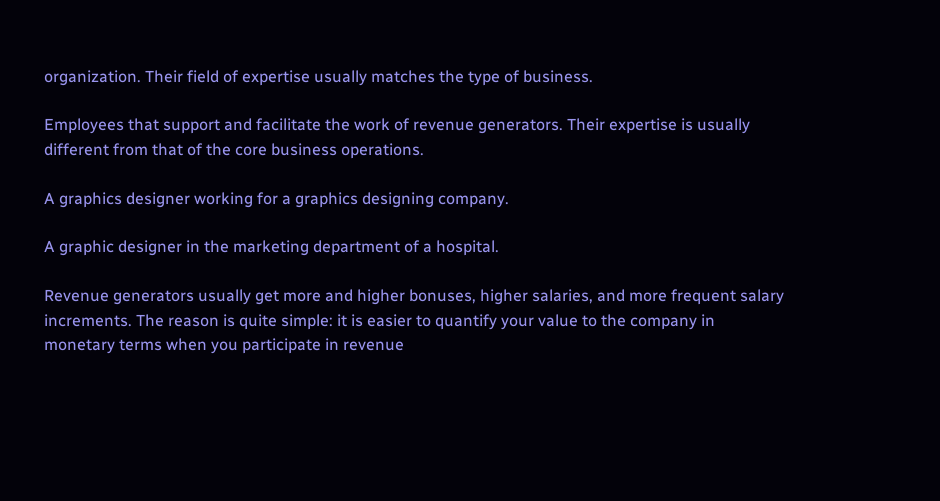organization. Their field of expertise usually matches the type of business.

Employees that support and facilitate the work of revenue generators. Their expertise is usually different from that of the core business operations.

A graphics designer working for a graphics designing company.

A graphic designer in the marketing department of a hospital.

Revenue generators usually get more and higher bonuses, higher salaries, and more frequent salary increments. The reason is quite simple: it is easier to quantify your value to the company in monetary terms when you participate in revenue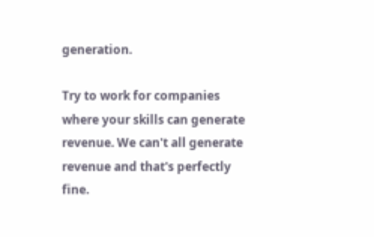generation.

Try to work for companies where your skills can generate revenue. We can't all generate revenue and that's perfectly fine.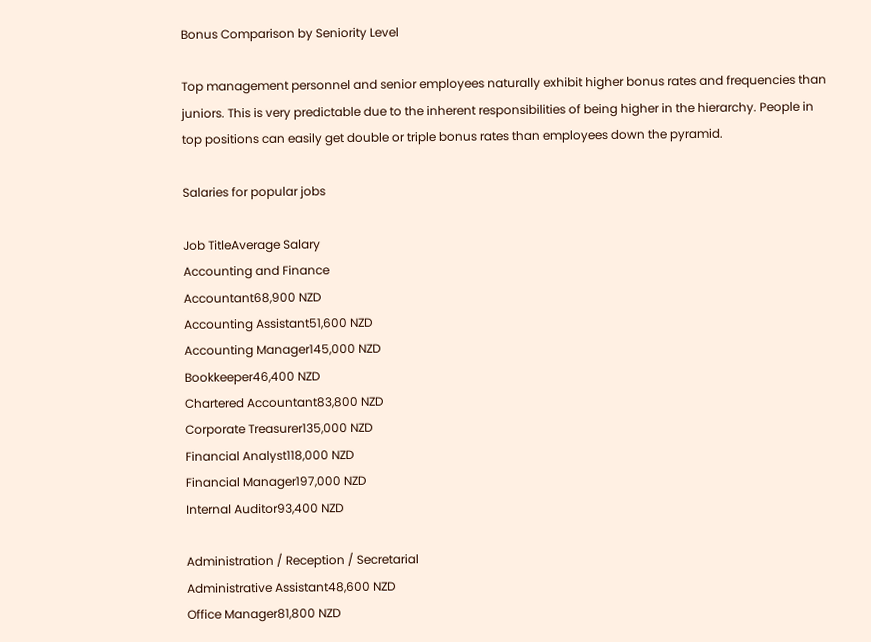Bonus Comparison by Seniority Level

Top management personnel and senior employees naturally exhibit higher bonus rates and frequencies than juniors. This is very predictable due to the inherent responsibilities of being higher in the hierarchy. People in top positions can easily get double or triple bonus rates than employees down the pyramid.

Salaries for popular jobs

Job TitleAverage Salary
Accounting and Finance
Accountant68,900 NZD
Accounting Assistant51,600 NZD
Accounting Manager145,000 NZD
Bookkeeper46,400 NZD
Chartered Accountant83,800 NZD
Corporate Treasurer135,000 NZD
Financial Analyst118,000 NZD
Financial Manager197,000 NZD
Internal Auditor93,400 NZD

Administration / Reception / Secretarial
Administrative Assistant48,600 NZD
Office Manager81,800 NZD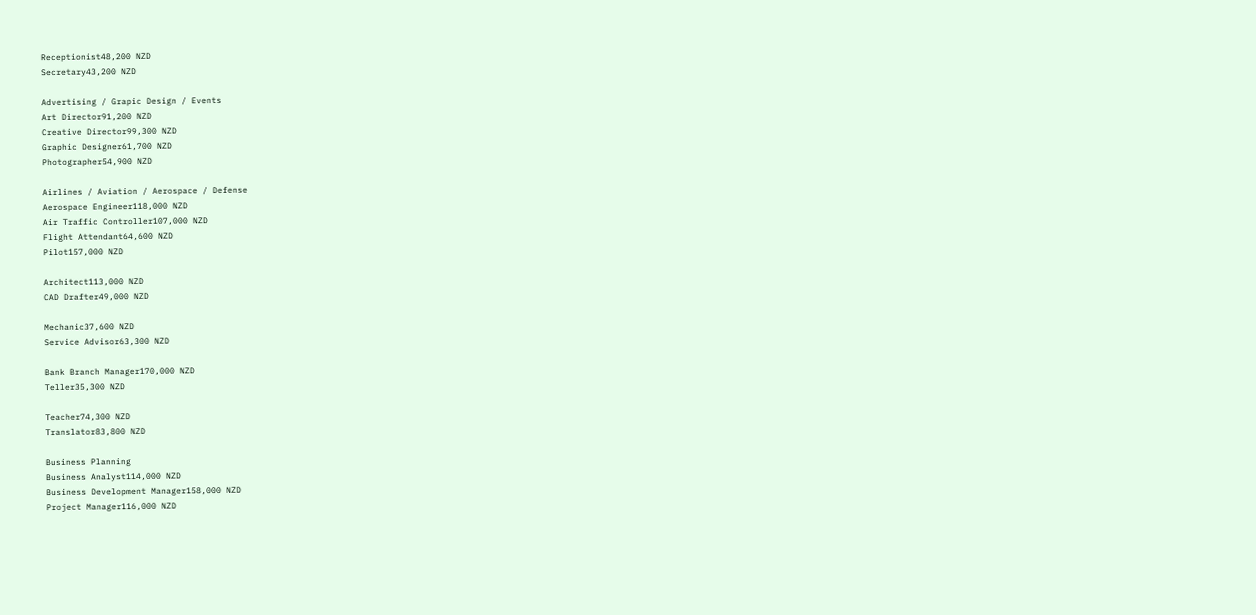Receptionist48,200 NZD
Secretary43,200 NZD

Advertising / Grapic Design / Events
Art Director91,200 NZD
Creative Director99,300 NZD
Graphic Designer61,700 NZD
Photographer54,900 NZD

Airlines / Aviation / Aerospace / Defense
Aerospace Engineer118,000 NZD
Air Traffic Controller107,000 NZD
Flight Attendant64,600 NZD
Pilot157,000 NZD

Architect113,000 NZD
CAD Drafter49,000 NZD

Mechanic37,600 NZD
Service Advisor63,300 NZD

Bank Branch Manager170,000 NZD
Teller35,300 NZD

Teacher74,300 NZD
Translator83,800 NZD

Business Planning
Business Analyst114,000 NZD
Business Development Manager158,000 NZD
Project Manager116,000 NZD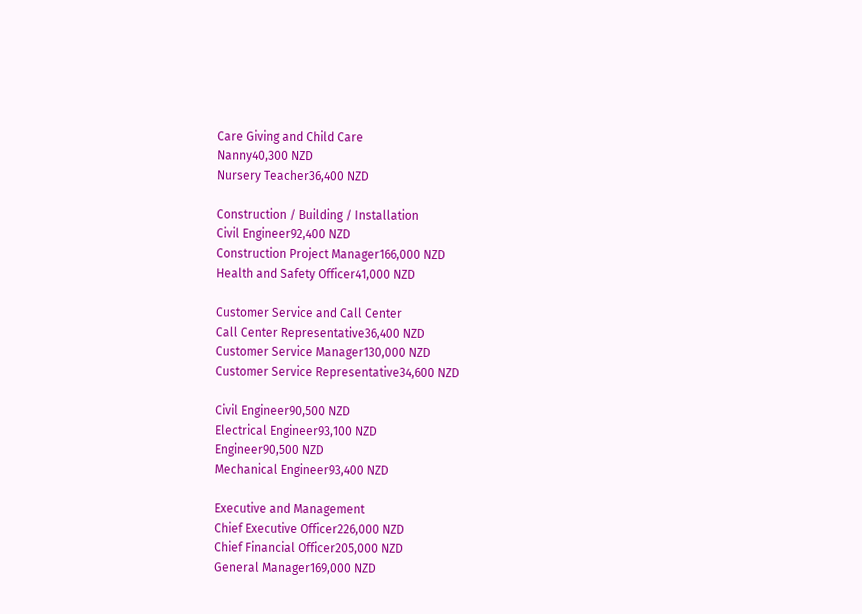Care Giving and Child Care
Nanny40,300 NZD
Nursery Teacher36,400 NZD

Construction / Building / Installation
Civil Engineer92,400 NZD
Construction Project Manager166,000 NZD
Health and Safety Officer41,000 NZD

Customer Service and Call Center
Call Center Representative36,400 NZD
Customer Service Manager130,000 NZD
Customer Service Representative34,600 NZD

Civil Engineer90,500 NZD
Electrical Engineer93,100 NZD
Engineer90,500 NZD
Mechanical Engineer93,400 NZD

Executive and Management
Chief Executive Officer226,000 NZD
Chief Financial Officer205,000 NZD
General Manager169,000 NZD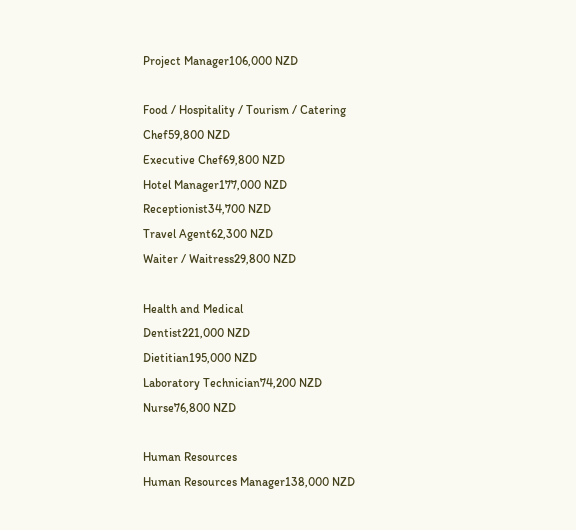Project Manager106,000 NZD

Food / Hospitality / Tourism / Catering
Chef59,800 NZD
Executive Chef69,800 NZD
Hotel Manager177,000 NZD
Receptionist34,700 NZD
Travel Agent62,300 NZD
Waiter / Waitress29,800 NZD

Health and Medical
Dentist221,000 NZD
Dietitian195,000 NZD
Laboratory Technician74,200 NZD
Nurse76,800 NZD

Human Resources
Human Resources Manager138,000 NZD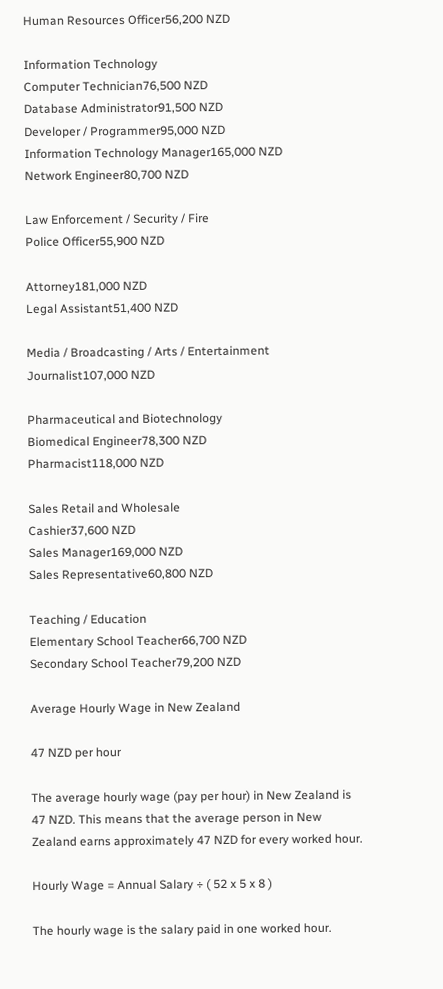Human Resources Officer56,200 NZD

Information Technology
Computer Technician76,500 NZD
Database Administrator91,500 NZD
Developer / Programmer95,000 NZD
Information Technology Manager165,000 NZD
Network Engineer80,700 NZD

Law Enforcement / Security / Fire
Police Officer55,900 NZD

Attorney181,000 NZD
Legal Assistant51,400 NZD

Media / Broadcasting / Arts / Entertainment
Journalist107,000 NZD

Pharmaceutical and Biotechnology
Biomedical Engineer78,300 NZD
Pharmacist118,000 NZD

Sales Retail and Wholesale
Cashier37,600 NZD
Sales Manager169,000 NZD
Sales Representative60,800 NZD

Teaching / Education
Elementary School Teacher66,700 NZD
Secondary School Teacher79,200 NZD

Average Hourly Wage in New Zealand

47 NZD per hour

The average hourly wage (pay per hour) in New Zealand is 47 NZD. This means that the average person in New Zealand earns approximately 47 NZD for every worked hour.

Hourly Wage = Annual Salary ÷ ( 52 x 5 x 8 )

The hourly wage is the salary paid in one worked hour.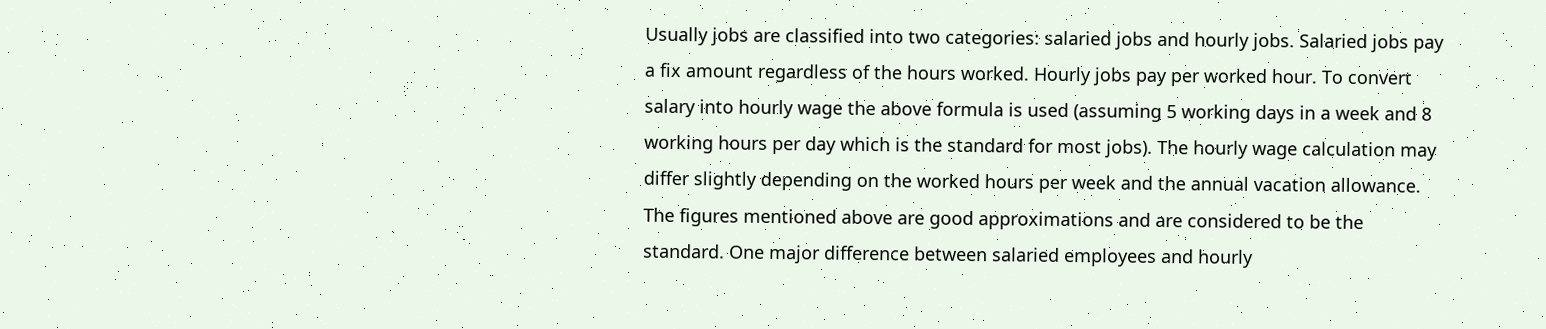Usually jobs are classified into two categories: salaried jobs and hourly jobs. Salaried jobs pay a fix amount regardless of the hours worked. Hourly jobs pay per worked hour. To convert salary into hourly wage the above formula is used (assuming 5 working days in a week and 8 working hours per day which is the standard for most jobs). The hourly wage calculation may differ slightly depending on the worked hours per week and the annual vacation allowance. The figures mentioned above are good approximations and are considered to be the standard. One major difference between salaried employees and hourly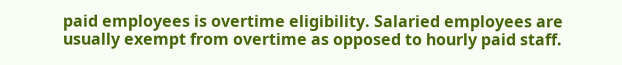paid employees is overtime eligibility. Salaried employees are usually exempt from overtime as opposed to hourly paid staff.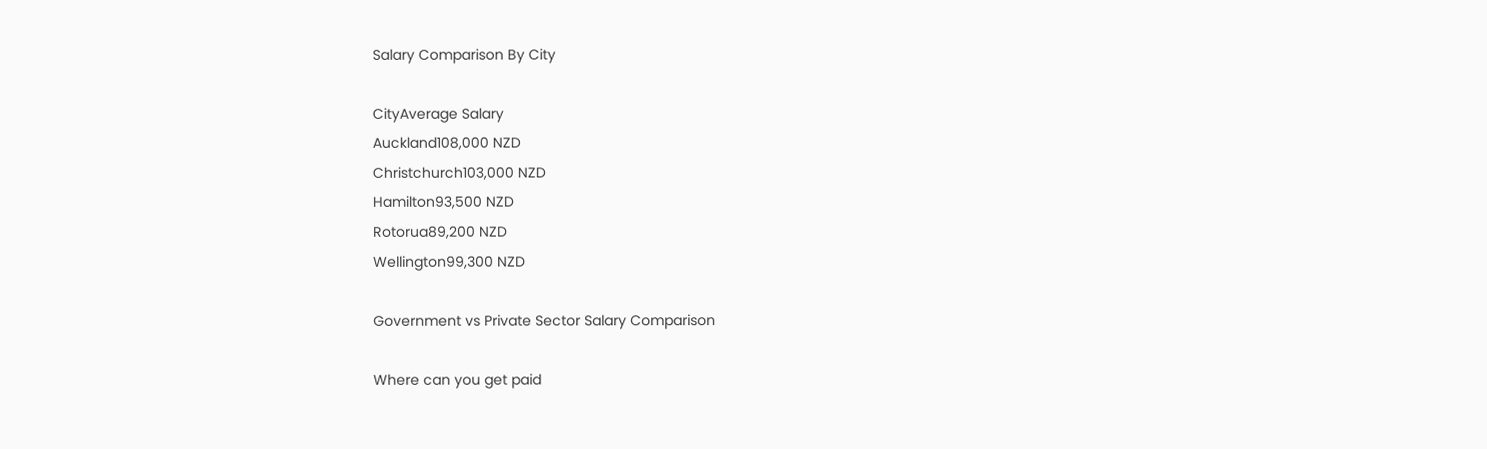Salary Comparison By City

CityAverage Salary
Auckland108,000 NZD
Christchurch103,000 NZD
Hamilton93,500 NZD
Rotorua89,200 NZD
Wellington99,300 NZD

Government vs Private Sector Salary Comparison

Where can you get paid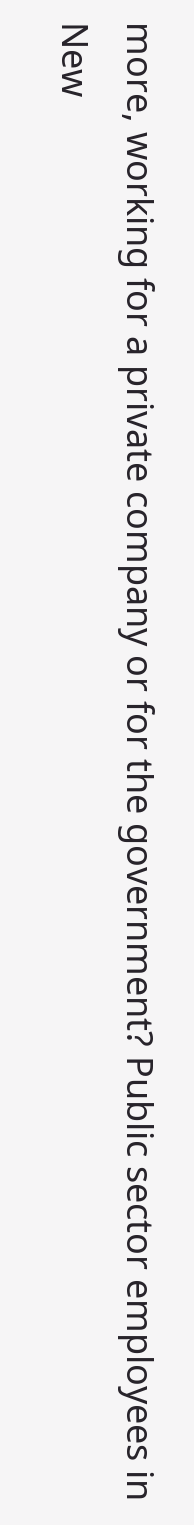more, working for a private company or for the government? Public sector employees in New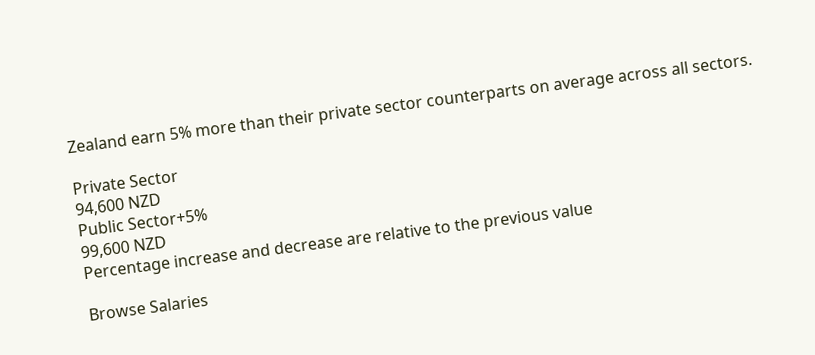Zealand earn 5% more than their private sector counterparts on average across all sectors.

Private Sector
94,600 NZD
Public Sector+5%
99,600 NZD
Percentage increase and decrease are relative to the previous value

Browse Salaries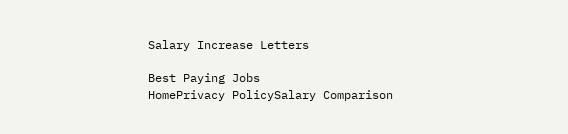Salary Increase Letters

Best Paying Jobs
HomePrivacy PolicySalary Comparison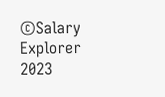©Salary Explorer 2023